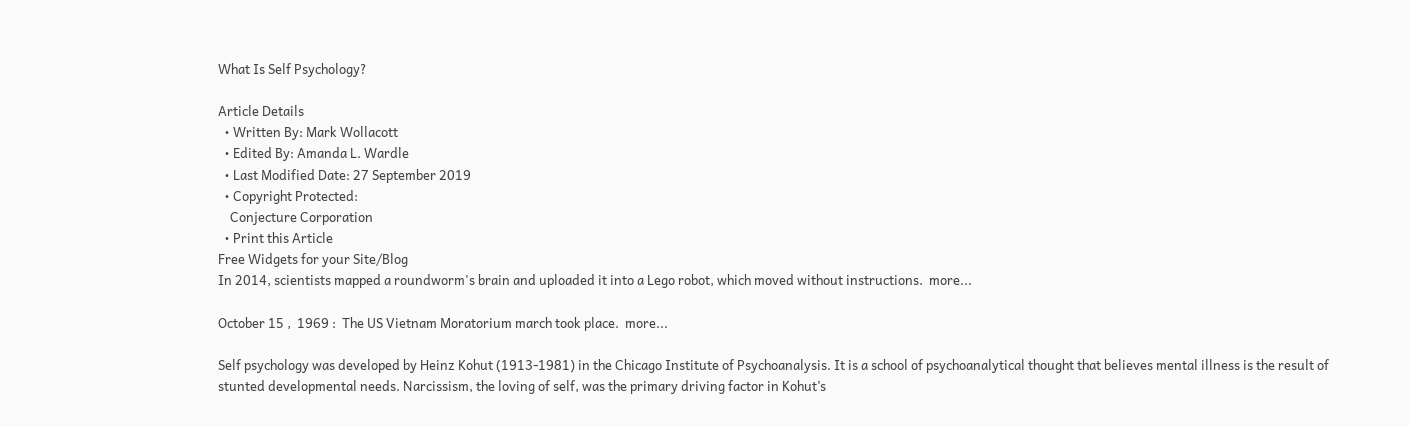What Is Self Psychology?

Article Details
  • Written By: Mark Wollacott
  • Edited By: Amanda L. Wardle
  • Last Modified Date: 27 September 2019
  • Copyright Protected:
    Conjecture Corporation
  • Print this Article
Free Widgets for your Site/Blog
In 2014, scientists mapped a roundworm's brain and uploaded it into a Lego robot, which moved without instructions.  more...

October 15 ,  1969 :  The US Vietnam Moratorium march took place.  more...

Self psychology was developed by Heinz Kohut (1913-1981) in the Chicago Institute of Psychoanalysis. It is a school of psychoanalytical thought that believes mental illness is the result of stunted developmental needs. Narcissism, the loving of self, was the primary driving factor in Kohut’s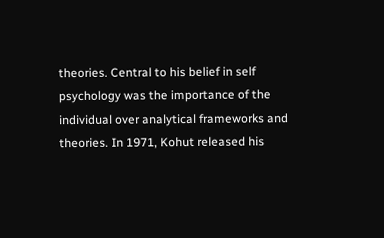theories. Central to his belief in self psychology was the importance of the individual over analytical frameworks and theories. In 1971, Kohut released his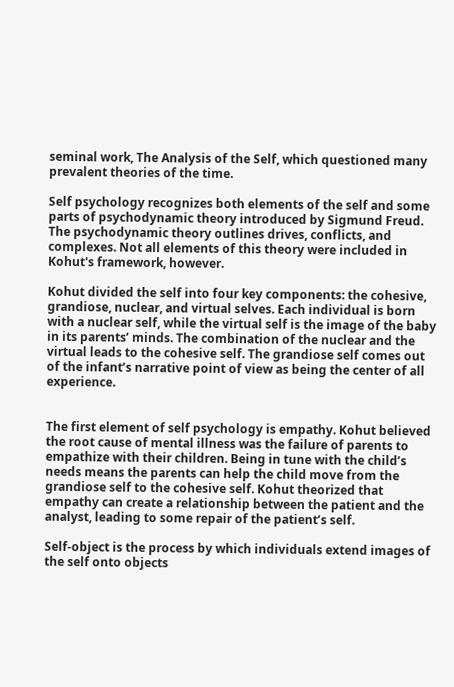seminal work, The Analysis of the Self, which questioned many prevalent theories of the time.

Self psychology recognizes both elements of the self and some parts of psychodynamic theory introduced by Sigmund Freud. The psychodynamic theory outlines drives, conflicts, and complexes. Not all elements of this theory were included in Kohut's framework, however.

Kohut divided the self into four key components: the cohesive, grandiose, nuclear, and virtual selves. Each individual is born with a nuclear self, while the virtual self is the image of the baby in its parents’ minds. The combination of the nuclear and the virtual leads to the cohesive self. The grandiose self comes out of the infant’s narrative point of view as being the center of all experience.


The first element of self psychology is empathy. Kohut believed the root cause of mental illness was the failure of parents to empathize with their children. Being in tune with the child’s needs means the parents can help the child move from the grandiose self to the cohesive self. Kohut theorized that empathy can create a relationship between the patient and the analyst, leading to some repair of the patient’s self.

Self-object is the process by which individuals extend images of the self onto objects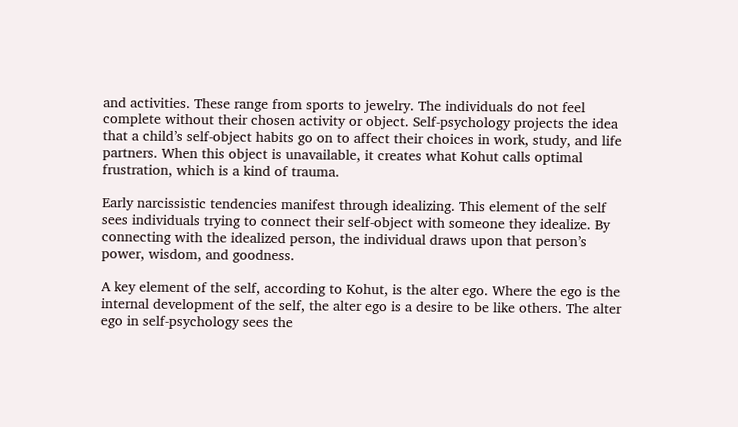and activities. These range from sports to jewelry. The individuals do not feel complete without their chosen activity or object. Self-psychology projects the idea that a child’s self-object habits go on to affect their choices in work, study, and life partners. When this object is unavailable, it creates what Kohut calls optimal frustration, which is a kind of trauma.

Early narcissistic tendencies manifest through idealizing. This element of the self sees individuals trying to connect their self-object with someone they idealize. By connecting with the idealized person, the individual draws upon that person’s power, wisdom, and goodness.

A key element of the self, according to Kohut, is the alter ego. Where the ego is the internal development of the self, the alter ego is a desire to be like others. The alter ego in self-psychology sees the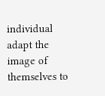individual adapt the image of themselves to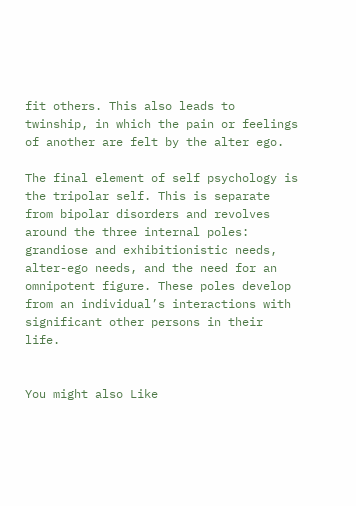fit others. This also leads to twinship, in which the pain or feelings of another are felt by the alter ego.

The final element of self psychology is the tripolar self. This is separate from bipolar disorders and revolves around the three internal poles: grandiose and exhibitionistic needs, alter-ego needs, and the need for an omnipotent figure. These poles develop from an individual’s interactions with significant other persons in their life.


You might also Like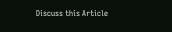Discuss this Article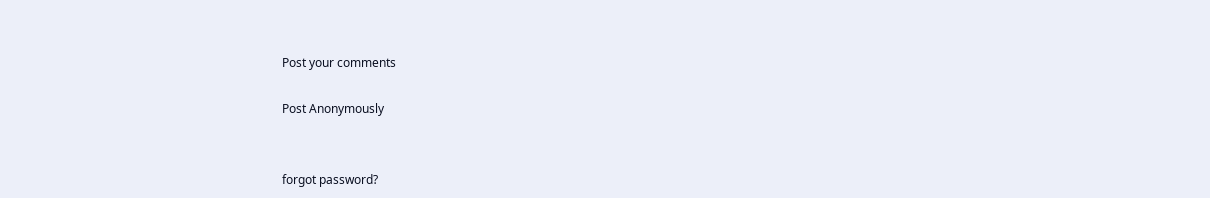Post your comments

Post Anonymously


forgot password?